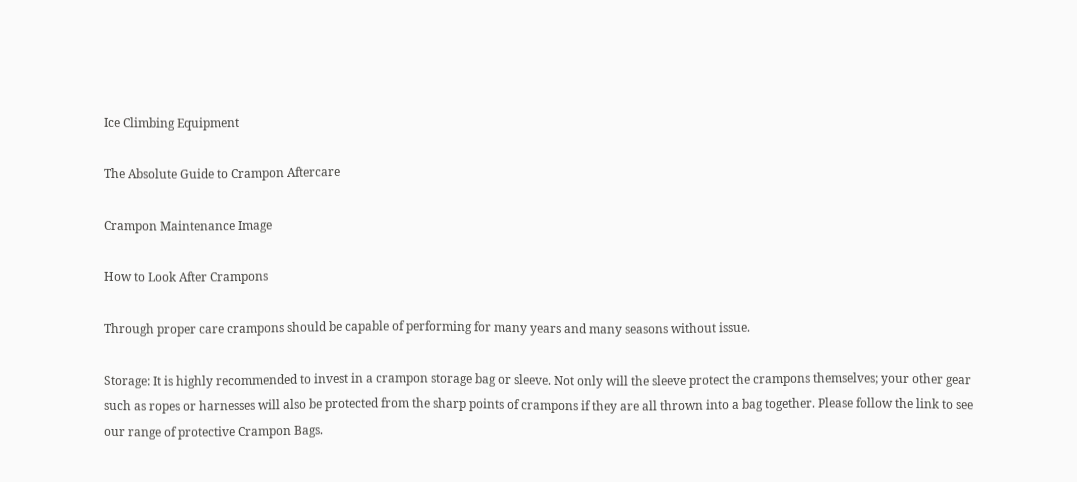Ice Climbing Equipment

The Absolute Guide to Crampon Aftercare

Crampon Maintenance Image

How to Look After Crampons

Through proper care crampons should be capable of performing for many years and many seasons without issue.

Storage: It is highly recommended to invest in a crampon storage bag or sleeve. Not only will the sleeve protect the crampons themselves; your other gear such as ropes or harnesses will also be protected from the sharp points of crampons if they are all thrown into a bag together. Please follow the link to see our range of protective Crampon Bags.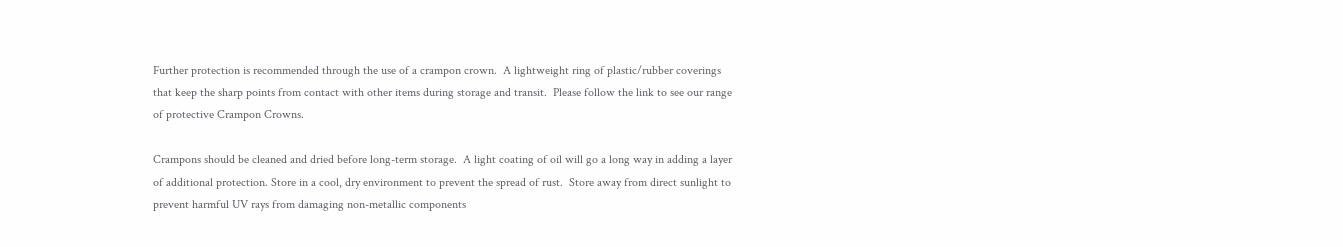Further protection is recommended through the use of a crampon crown.  A lightweight ring of plastic/rubber coverings that keep the sharp points from contact with other items during storage and transit.  Please follow the link to see our range of protective Crampon Crowns.

Crampons should be cleaned and dried before long-term storage.  A light coating of oil will go a long way in adding a layer of additional protection. Store in a cool, dry environment to prevent the spread of rust.  Store away from direct sunlight to prevent harmful UV rays from damaging non-metallic components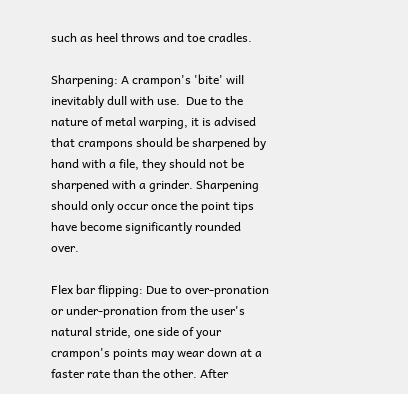such as heel throws and toe cradles.

Sharpening: A crampon's 'bite' will inevitably dull with use.  Due to the nature of metal warping, it is advised that crampons should be sharpened by hand with a file, they should not be sharpened with a grinder. Sharpening should only occur once the point tips have become significantly rounded over.

Flex bar flipping: Due to over-pronation or under-pronation from the user's natural stride, one side of your crampon's points may wear down at a faster rate than the other. After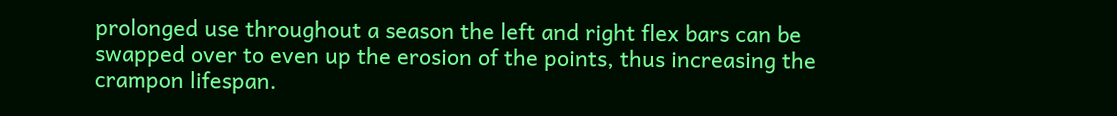prolonged use throughout a season the left and right flex bars can be swapped over to even up the erosion of the points, thus increasing the crampon lifespan.